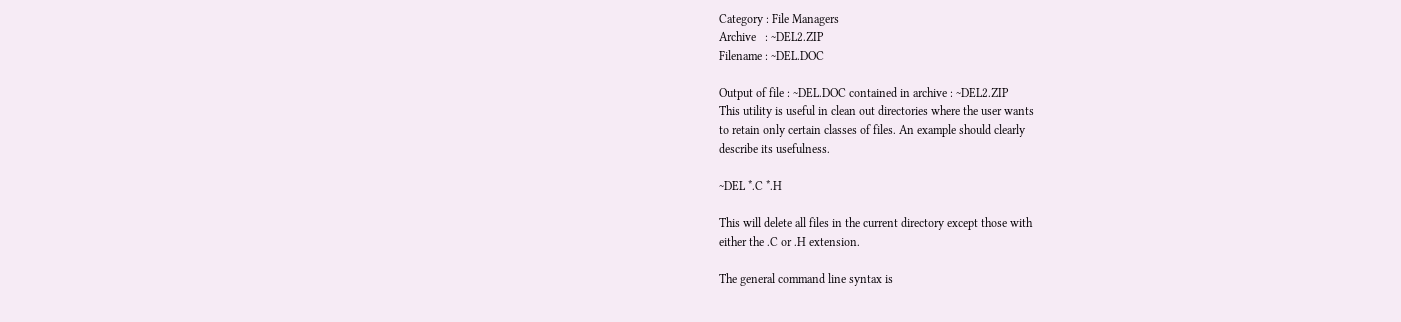Category : File Managers
Archive   : ~DEL2.ZIP
Filename : ~DEL.DOC

Output of file : ~DEL.DOC contained in archive : ~DEL2.ZIP
This utility is useful in clean out directories where the user wants
to retain only certain classes of files. An example should clearly
describe its usefulness.

~DEL *.C *.H

This will delete all files in the current directory except those with
either the .C or .H extension.

The general command line syntax is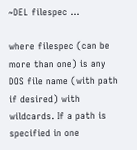~DEL filespec ...

where filespec (can be more than one) is any DOS file name (with path
if desired) with wildcards. If a path is specified in one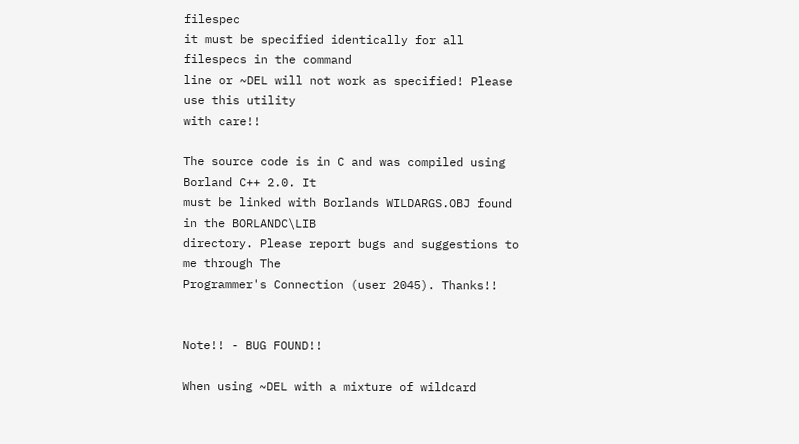filespec
it must be specified identically for all filespecs in the command
line or ~DEL will not work as specified! Please use this utility
with care!!

The source code is in C and was compiled using Borland C++ 2.0. It
must be linked with Borlands WILDARGS.OBJ found in the BORLANDC\LIB
directory. Please report bugs and suggestions to me through The
Programmer's Connection (user 2045). Thanks!!


Note!! - BUG FOUND!!

When using ~DEL with a mixture of wildcard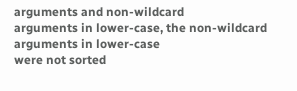arguments and non-wildcard
arguments in lower-case, the non-wildcard arguments in lower-case
were not sorted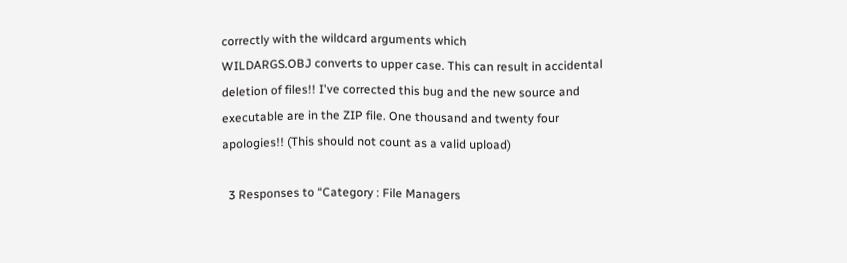correctly with the wildcard arguments which
WILDARGS.OBJ converts to upper case. This can result in accidental
deletion of files!! I've corrected this bug and the new source and
executable are in the ZIP file. One thousand and twenty four
apologies!! (This should not count as a valid upload)

  3 Responses to “Category : File Managers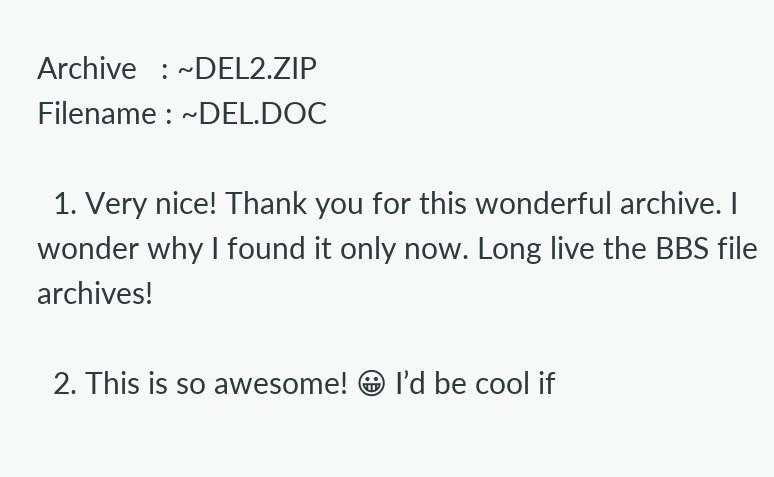Archive   : ~DEL2.ZIP
Filename : ~DEL.DOC

  1. Very nice! Thank you for this wonderful archive. I wonder why I found it only now. Long live the BBS file archives!

  2. This is so awesome! 😀 I’d be cool if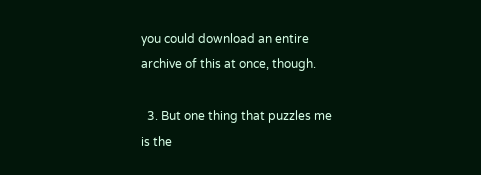you could download an entire archive of this at once, though.

  3. But one thing that puzzles me is the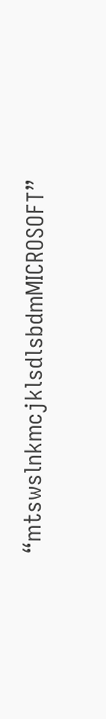“mtswslnkmcjklsdlsbdmMICROSOFT”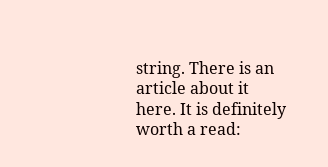string. There is an article about it here. It is definitely worth a read: